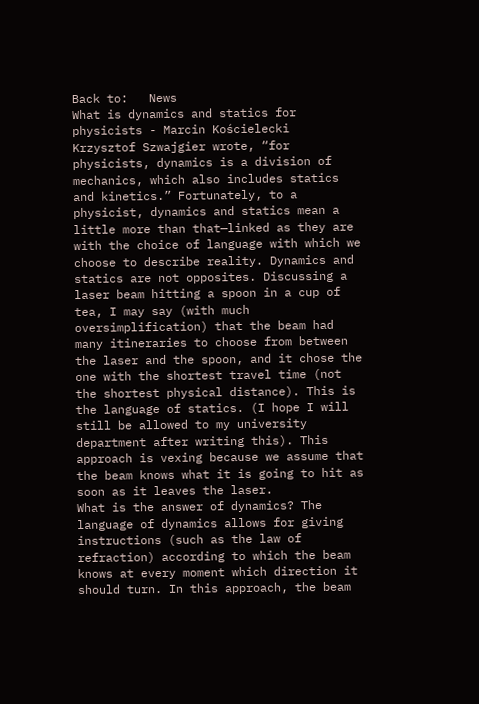Back to:   News
What is dynamics and statics for physicists - Marcin Kościelecki
Krzysztof Szwajgier wrote, “for physicists, dynamics is a division of mechanics, which also includes statics and kinetics.” Fortunately, to a physicist, dynamics and statics mean a little more than that—linked as they are with the choice of language with which we choose to describe reality. Dynamics and statics are not opposites. Discussing a laser beam hitting a spoon in a cup of tea, I may say (with much oversimplification) that the beam had many itineraries to choose from between the laser and the spoon, and it chose the one with the shortest travel time (not the shortest physical distance). This is the language of statics. (I hope I will still be allowed to my university department after writing this). This approach is vexing because we assume that the beam knows what it is going to hit as soon as it leaves the laser.
What is the answer of dynamics? The language of dynamics allows for giving instructions (such as the law of refraction) according to which the beam knows at every moment which direction it should turn. In this approach, the beam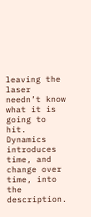leaving the laser needn’t know what it is going to hit. Dynamics introduces time, and change over time, into the description.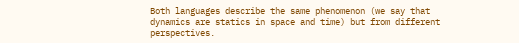Both languages describe the same phenomenon (we say that dynamics are statics in space and time) but from different perspectives.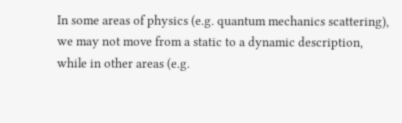In some areas of physics (e.g. quantum mechanics scattering), we may not move from a static to a dynamic description, while in other areas (e.g.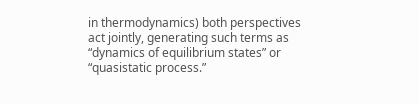in thermodynamics) both perspectives act jointly, generating such terms as “dynamics of equilibrium states” or “quasistatic process.”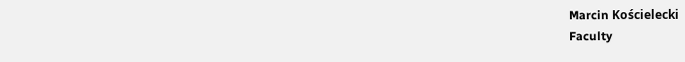Marcin Kościelecki
Faculty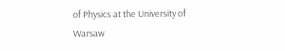of Physics at the University of Warsaw